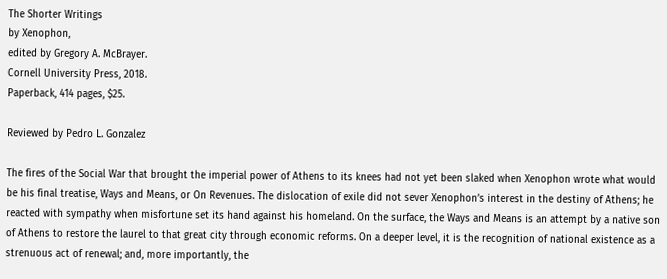The Shorter Writings
by Xenophon,
edited by Gregory A. McBrayer.
Cornell University Press, 2018.
Paperback, 414 pages, $25.

Reviewed by Pedro L. Gonzalez

The fires of the Social War that brought the imperial power of Athens to its knees had not yet been slaked when Xenophon wrote what would be his final treatise, Ways and Means, or On Revenues. The dislocation of exile did not sever Xenophon’s interest in the destiny of Athens; he reacted with sympathy when misfortune set its hand against his homeland. On the surface, the Ways and Means is an attempt by a native son of Athens to restore the laurel to that great city through economic reforms. On a deeper level, it is the recognition of national existence as a strenuous act of renewal; and, more importantly, the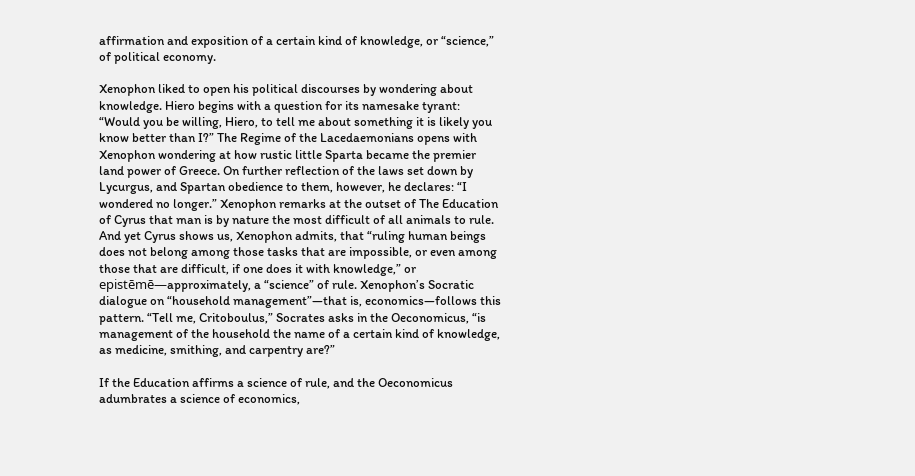affirmation and exposition of a certain kind of knowledge, or “science,” of political economy.

Xenophon liked to open his political discourses by wondering about knowledge. Hiero begins with a question for its namesake tyrant: “Would you be willing, Hiero, to tell me about something it is likely you know better than I?” The Regime of the Lacedaemonians opens with Xenophon wondering at how rustic little Sparta became the premier land power of Greece. On further reflection of the laws set down by Lycurgus, and Spartan obedience to them, however, he declares: “I wondered no longer.” Xenophon remarks at the outset of The Education of Cyrus that man is by nature the most difficult of all animals to rule. And yet Cyrus shows us, Xenophon admits, that “ruling human beings does not belong among those tasks that are impossible, or even among those that are difficult, if one does it with knowledge,” or epistēmē—approximately, a “science” of rule. Xenophon’s Socratic dialogue on “household management”—that is, economics—follows this pattern. “Tell me, Critoboulus,” Socrates asks in the Oeconomicus, “is management of the household the name of a certain kind of knowledge, as medicine, smithing, and carpentry are?”

If the Education affirms a science of rule, and the Oeconomicus adumbrates a science of economics,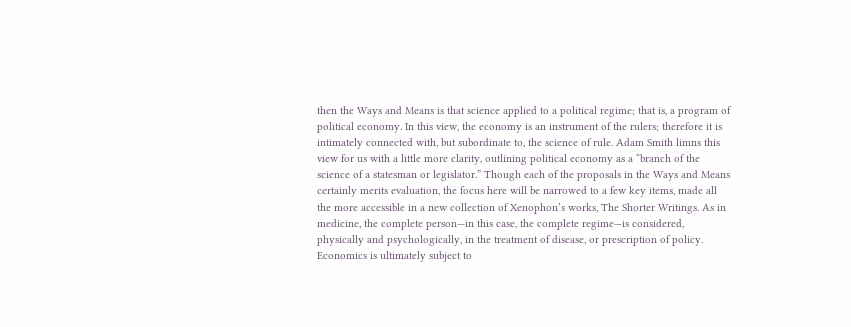then the Ways and Means is that science applied to a political regime; that is, a program of political economy. In this view, the economy is an instrument of the rulers; therefore it is intimately connected with, but subordinate to, the science of rule. Adam Smith limns this view for us with a little more clarity, outlining political economy as a “branch of the science of a statesman or legislator.” Though each of the proposals in the Ways and Means certainly merits evaluation, the focus here will be narrowed to a few key items, made all the more accessible in a new collection of Xenophon’s works, The Shorter Writings. As in medicine, the complete person—in this case, the complete regime—is considered, physically and psychologically, in the treatment of disease, or prescription of policy. Economics is ultimately subject to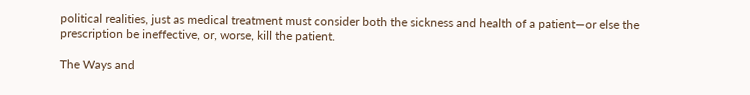political realities, just as medical treatment must consider both the sickness and health of a patient—or else the prescription be ineffective, or, worse, kill the patient.

The Ways and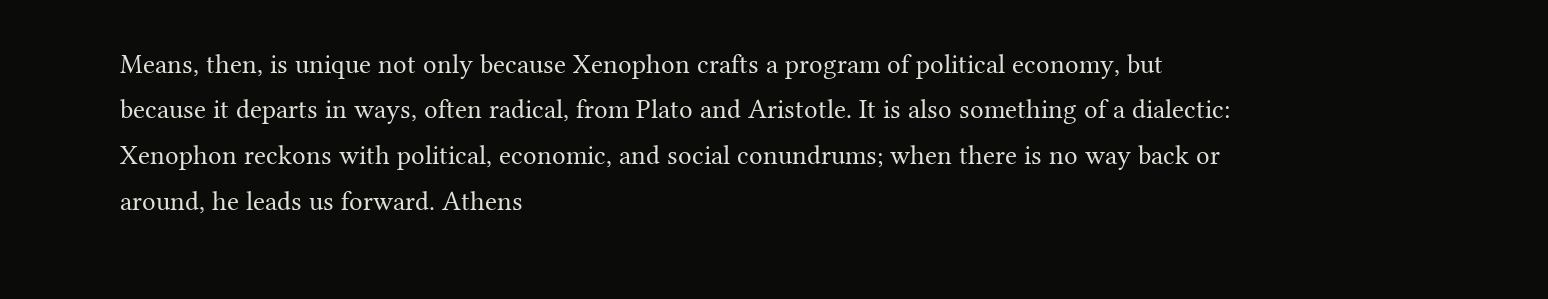Means, then, is unique not only because Xenophon crafts a program of political economy, but because it departs in ways, often radical, from Plato and Aristotle. It is also something of a dialectic: Xenophon reckons with political, economic, and social conundrums; when there is no way back or around, he leads us forward. Athens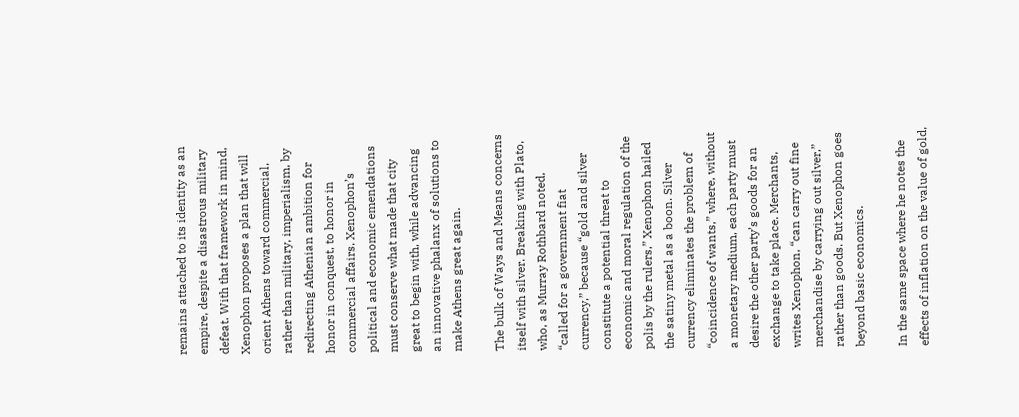remains attached to its identity as an empire, despite a disastrous military defeat. With that framework in mind, Xenophon proposes a plan that will orient Athens toward commercial, rather than military, imperialism, by redirecting Athenian ambition for honor in conquest, to honor in commercial affairs. Xenophon’s political and economic emendations must conserve what made that city great to begin with, while advancing an innovative phalanx of solutions to make Athens great again.

The bulk of Ways and Means concerns itself with silver. Breaking with Plato, who, as Murray Rothbard noted, “called for a government fiat currency,” because “gold and silver constitute a potential threat to economic and moral regulation of the polis by the rulers,” Xenophon hailed the satiny metal as a boon. Silver currency eliminates the problem of “coincidence of wants,” where, without a monetary medium, each party must desire the other party’s goods for an exchange to take place. Merchants, writes Xenophon, “can carry out fine merchandise by carrying out silver,” rather than goods. But Xenophon goes beyond basic economics.

In the same space where he notes the effects of inflation on the value of gold,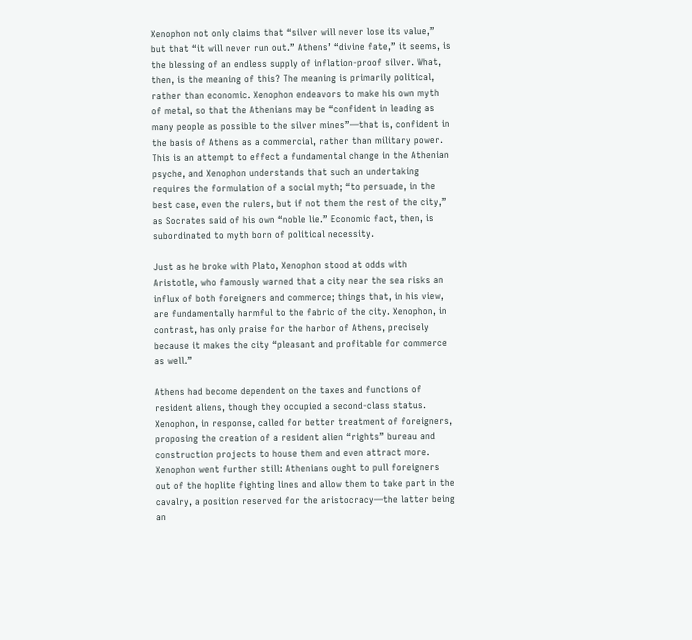Xenophon not only claims that “silver will never lose its value,” but that “it will never run out.” Athens’ “divine fate,” it seems, is the blessing of an endless supply of inflation-proof silver. What, then, is the meaning of this? The meaning is primarily political, rather than economic. Xenophon endeavors to make his own myth of metal, so that the Athenians may be “confident in leading as many people as possible to the silver mines”—that is, confident in the basis of Athens as a commercial, rather than military power. This is an attempt to effect a fundamental change in the Athenian psyche, and Xenophon understands that such an undertaking requires the formulation of a social myth; “to persuade, in the best case, even the rulers, but if not them the rest of the city,” as Socrates said of his own “noble lie.” Economic fact, then, is subordinated to myth born of political necessity.

Just as he broke with Plato, Xenophon stood at odds with Aristotle, who famously warned that a city near the sea risks an influx of both foreigners and commerce; things that, in his view, are fundamentally harmful to the fabric of the city. Xenophon, in contrast, has only praise for the harbor of Athens, precisely because it makes the city “pleasant and profitable for commerce as well.”

Athens had become dependent on the taxes and functions of resident aliens, though they occupied a second-class status. Xenophon, in response, called for better treatment of foreigners, proposing the creation of a resident alien “rights” bureau and construction projects to house them and even attract more. Xenophon went further still: Athenians ought to pull foreigners out of the hoplite fighting lines and allow them to take part in the cavalry, a position reserved for the aristocracy—the latter being an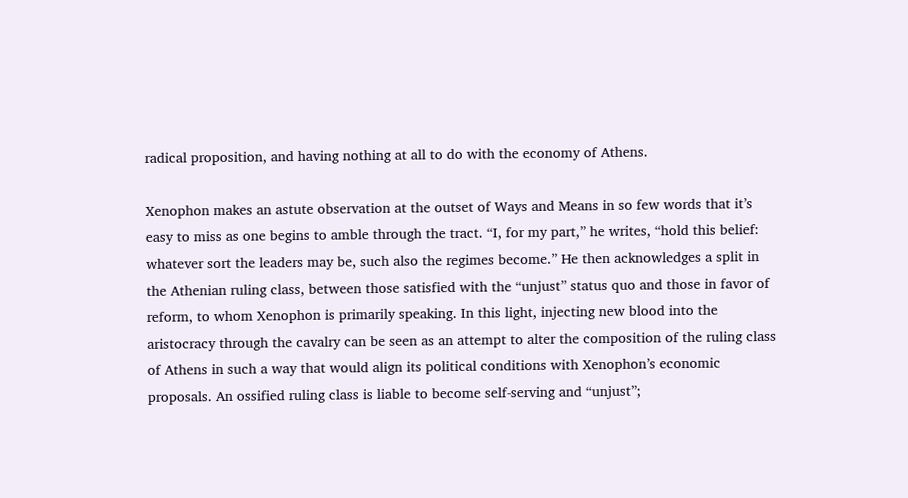radical proposition, and having nothing at all to do with the economy of Athens.

Xenophon makes an astute observation at the outset of Ways and Means in so few words that it’s easy to miss as one begins to amble through the tract. “I, for my part,” he writes, “hold this belief: whatever sort the leaders may be, such also the regimes become.” He then acknowledges a split in the Athenian ruling class, between those satisfied with the “unjust” status quo and those in favor of reform, to whom Xenophon is primarily speaking. In this light, injecting new blood into the aristocracy through the cavalry can be seen as an attempt to alter the composition of the ruling class of Athens in such a way that would align its political conditions with Xenophon’s economic proposals. An ossified ruling class is liable to become self-serving and “unjust”;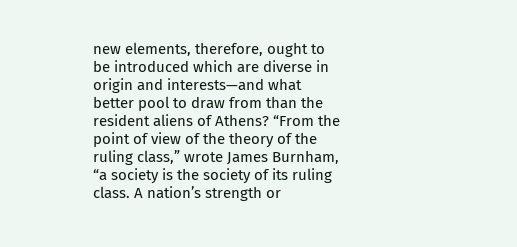new elements, therefore, ought to be introduced which are diverse in origin and interests—and what better pool to draw from than the resident aliens of Athens? “From the point of view of the theory of the ruling class,” wrote James Burnham, “a society is the society of its ruling class. A nation’s strength or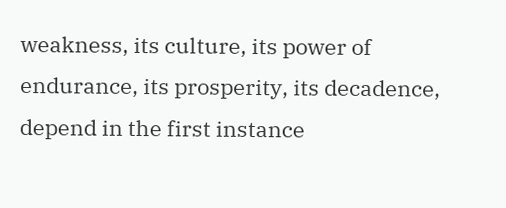weakness, its culture, its power of endurance, its prosperity, its decadence, depend in the first instance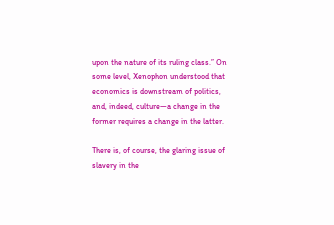upon the nature of its ruling class.” On some level, Xenophon understood that economics is downstream of politics, and, indeed, culture—a change in the former requires a change in the latter.

There is, of course, the glaring issue of slavery in the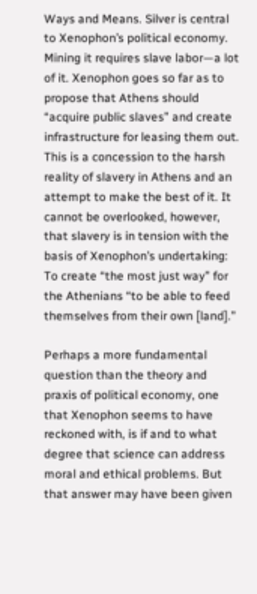Ways and Means. Silver is central to Xenophon’s political economy. Mining it requires slave labor—a lot of it. Xenophon goes so far as to propose that Athens should “acquire public slaves” and create infrastructure for leasing them out. This is a concession to the harsh reality of slavery in Athens and an attempt to make the best of it. It cannot be overlooked, however, that slavery is in tension with the basis of Xenophon’s undertaking: To create “the most just way” for the Athenians “to be able to feed themselves from their own [land].”

Perhaps a more fundamental question than the theory and praxis of political economy, one that Xenophon seems to have reckoned with, is if and to what degree that science can address moral and ethical problems. But that answer may have been given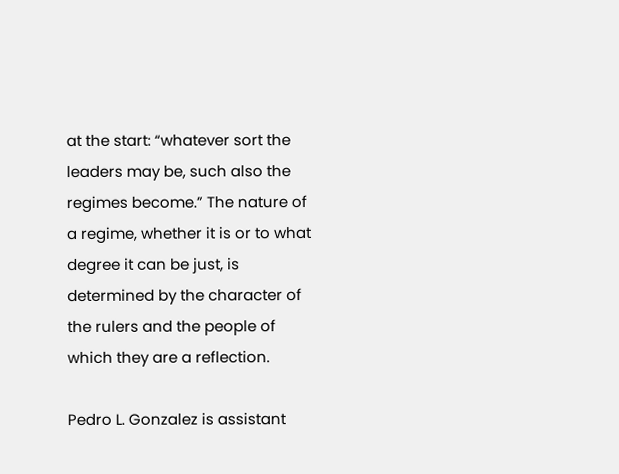at the start: “whatever sort the leaders may be, such also the regimes become.” The nature of a regime, whether it is or to what degree it can be just, is determined by the character of the rulers and the people of which they are a reflection.

Pedro L. Gonzalez is assistant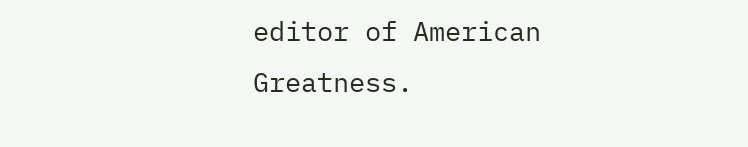editor of American Greatness.